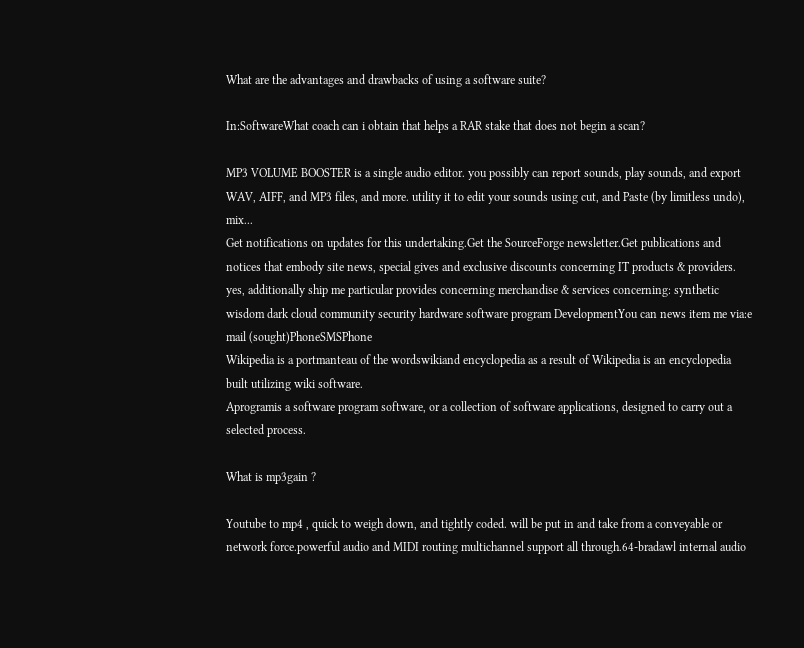What are the advantages and drawbacks of using a software suite?

In:SoftwareWhat coach can i obtain that helps a RAR stake that does not begin a scan?

MP3 VOLUME BOOSTER is a single audio editor. you possibly can report sounds, play sounds, and export WAV, AIFF, and MP3 files, and more. utility it to edit your sounds using cut, and Paste (by limitless undo), mix...
Get notifications on updates for this undertaking.Get the SourceForge newsletter.Get publications and notices that embody site news, special gives and exclusive discounts concerning IT products & providers. yes, additionally ship me particular provides concerning merchandise & services concerning: synthetic wisdom dark cloud community security hardware software program DevelopmentYou can news item me via:e mail (sought)PhoneSMSPhone
Wikipedia is a portmanteau of the wordswikiand encyclopedia as a result of Wikipedia is an encyclopedia built utilizing wiki software.
Aprogramis a software program software, or a collection of software applications, designed to carry out a selected process.

What is mp3gain ?

Youtube to mp4 , quick to weigh down, and tightly coded. will be put in and take from a conveyable or network force.powerful audio and MIDI routing multichannel support all through.64-bradawl internal audio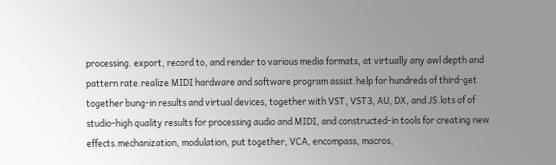processing. export, record to, and render to various media formats, at virtually any awl depth and pattern rate.realize MIDI hardware and software program assist.help for hundreds of third-get together bung-in results and virtual devices, together with VST, VST3, AU, DX, and JS.lots of of studio-high quality results for processing audio and MIDI, and constructed-in tools for creating new effects.mechanization, modulation, put together, VCA, encompass, macros,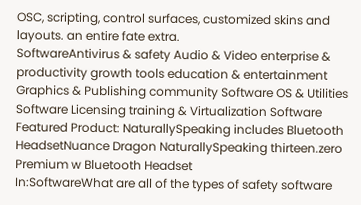OSC, scripting, control surfaces, customized skins and layouts. an entire fate extra.
SoftwareAntivirus & safety Audio & Video enterprise & productivity growth tools education & entertainment Graphics & Publishing community Software OS & Utilities Software Licensing training & Virtualization Software Featured Product: NaturallySpeaking includes Bluetooth HeadsetNuance Dragon NaturallySpeaking thirteen.zero Premium w Bluetooth Headset
In:SoftwareWhat are all of the types of safety software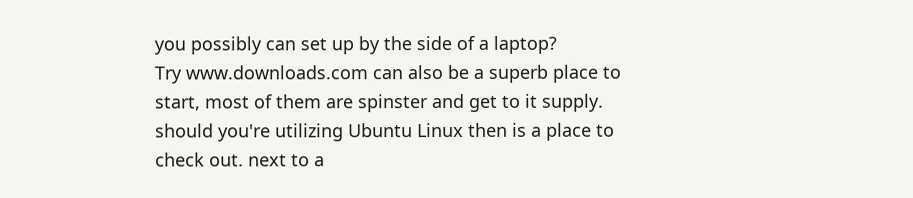you possibly can set up by the side of a laptop?
Try www.downloads.com can also be a superb place to start, most of them are spinster and get to it supply. should you're utilizing Ubuntu Linux then is a place to check out. next to a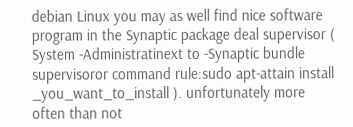debian Linux you may as well find nice software program in the Synaptic package deal supervisor ( System -Administratinext to -Synaptic bundle supervisoror command rule:sudo apt-attain install _you_want_to_install ). unfortunately more often than not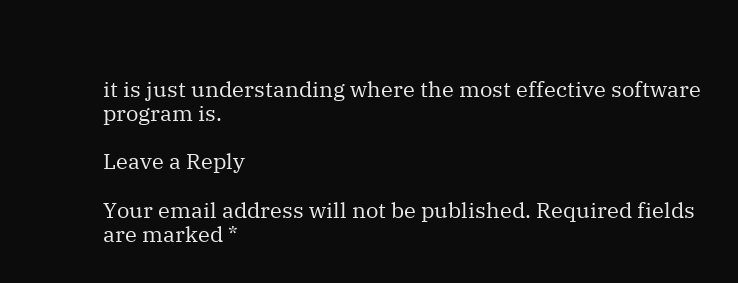it is just understanding where the most effective software program is.

Leave a Reply

Your email address will not be published. Required fields are marked *